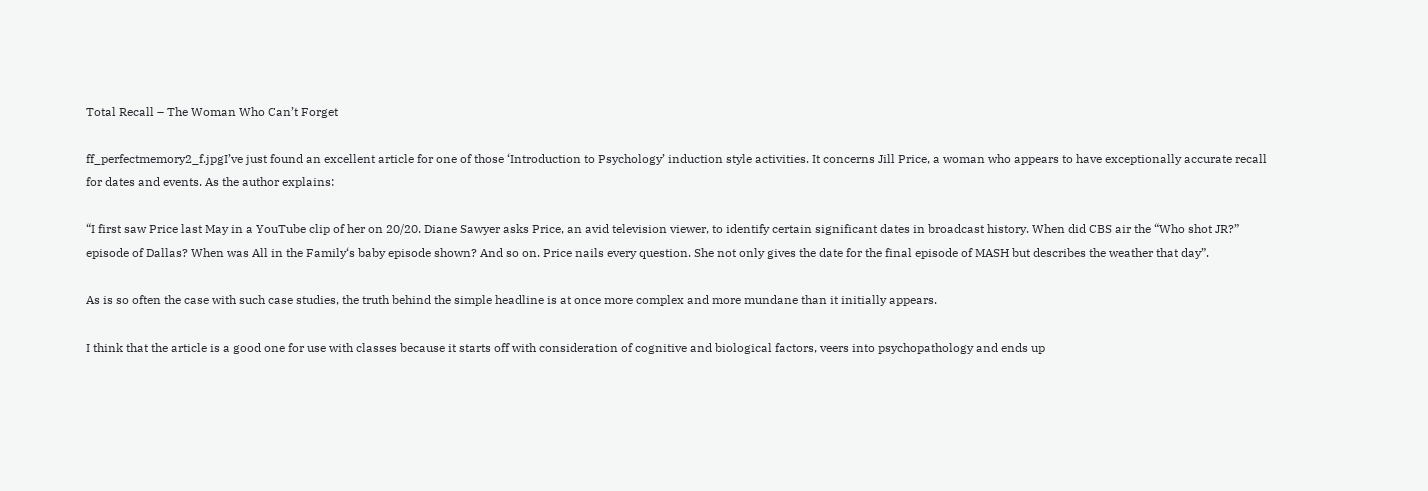Total Recall – The Woman Who Can’t Forget

ff_perfectmemory2_f.jpgI’ve just found an excellent article for one of those ‘Introduction to Psychology’ induction style activities. It concerns Jill Price, a woman who appears to have exceptionally accurate recall for dates and events. As the author explains:

“I first saw Price last May in a YouTube clip of her on 20/20. Diane Sawyer asks Price, an avid television viewer, to identify certain significant dates in broadcast history. When did CBS air the “Who shot JR?” episode of Dallas? When was All in the Family‘s baby episode shown? And so on. Price nails every question. She not only gives the date for the final episode of MASH but describes the weather that day”.

As is so often the case with such case studies, the truth behind the simple headline is at once more complex and more mundane than it initially appears.

I think that the article is a good one for use with classes because it starts off with consideration of cognitive and biological factors, veers into psychopathology and ends up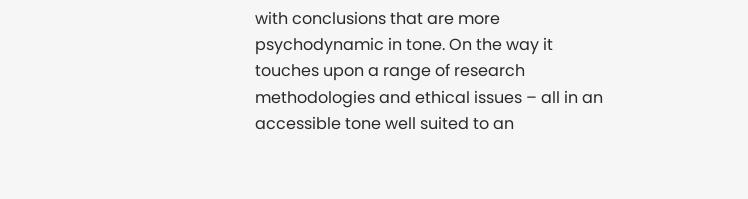with conclusions that are more psychodynamic in tone. On the way it touches upon a range of research methodologies and ethical issues – all in an accessible tone well suited to an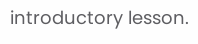introductory lesson.